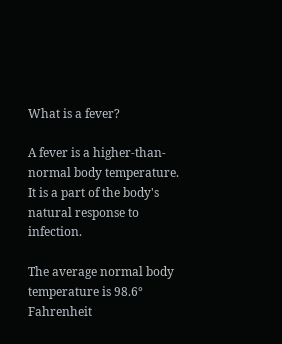What is a fever?

A fever is a higher-than-normal body temperature. It is a part of the body's natural response to infection.

The average normal body temperature is 98.6° Fahrenheit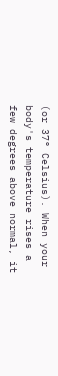(or 37° Celsius). When your body's temperature rises a few degrees above normal, it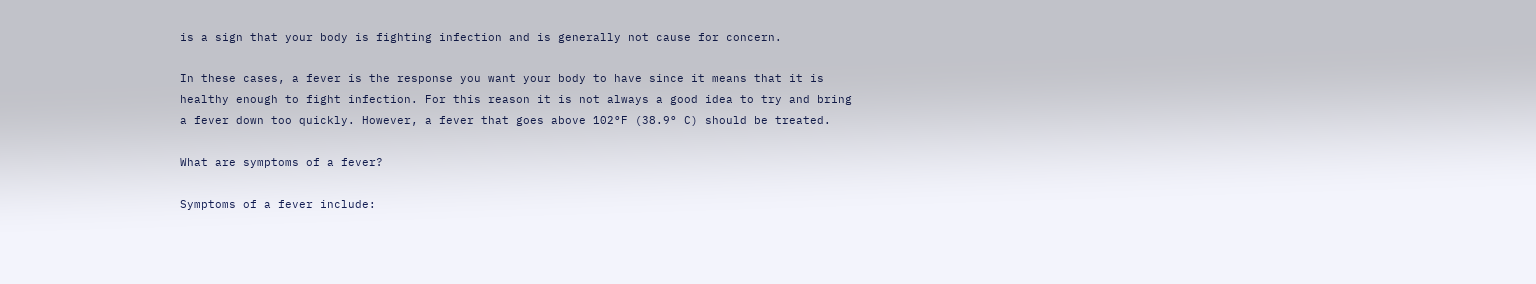is a sign that your body is fighting infection and is generally not cause for concern.

In these cases, a fever is the response you want your body to have since it means that it is healthy enough to fight infection. For this reason it is not always a good idea to try and bring a fever down too quickly. However, a fever that goes above 102°F (38.9° C) should be treated.

What are symptoms of a fever?

Symptoms of a fever include: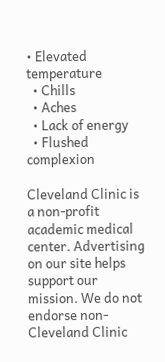• Elevated temperature
  • Chills
  • Aches
  • Lack of energy
  • Flushed complexion

Cleveland Clinic is a non-profit academic medical center. Advertising on our site helps support our mission. We do not endorse non-Cleveland Clinic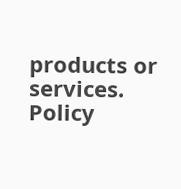products or services. Policy